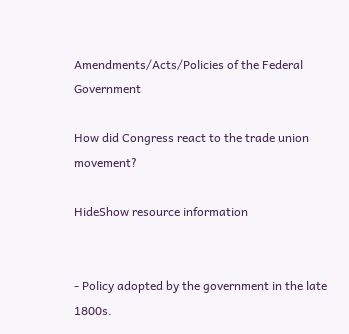Amendments/Acts/Policies of the Federal Government

How did Congress react to the trade union movement?

HideShow resource information


- Policy adopted by the government in the late 1800s.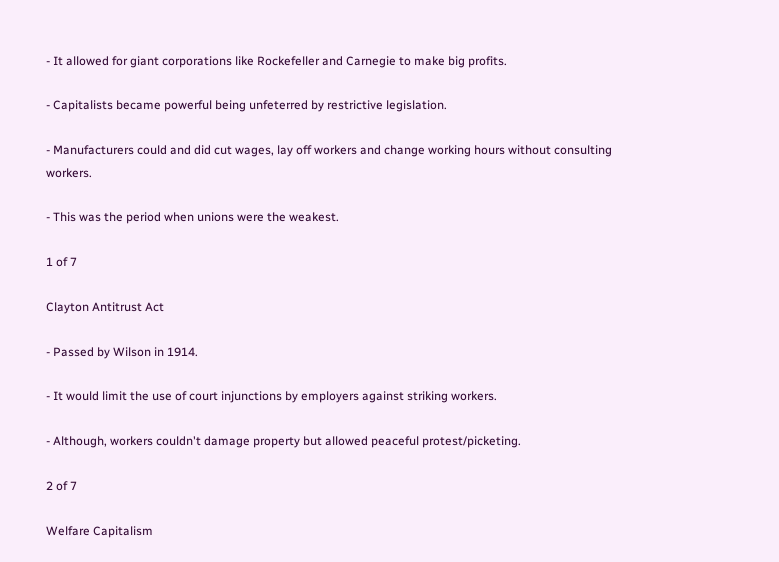- It allowed for giant corporations like Rockefeller and Carnegie to make big profits.

- Capitalists became powerful being unfeterred by restrictive legislation.

- Manufacturers could and did cut wages, lay off workers and change working hours without consulting workers.

- This was the period when unions were the weakest.

1 of 7

Clayton Antitrust Act

- Passed by Wilson in 1914.

- It would limit the use of court injunctions by employers against striking workers.

- Although, workers couldn't damage property but allowed peaceful protest/picketing.

2 of 7

Welfare Capitalism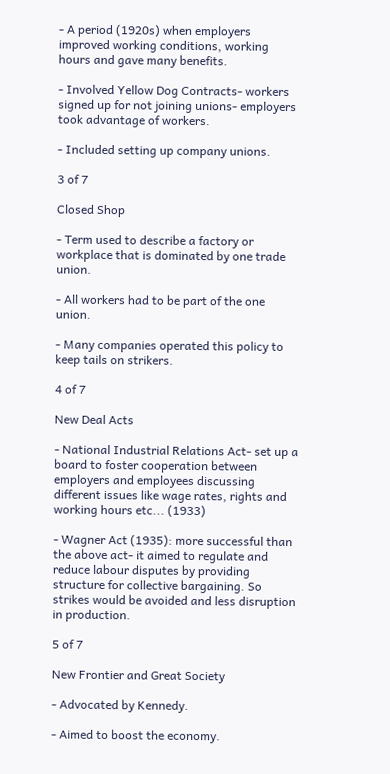- A period (1920s) when employers improved working conditions, working hours and gave many benefits.

- Involved Yellow Dog Contracts- workers signed up for not joining unions- employers took advantage of workers.

- Included setting up company unions.

3 of 7

Closed Shop

- Term used to describe a factory or workplace that is dominated by one trade union.

- All workers had to be part of the one union.

- Many companies operated this policy to keep tails on strikers.

4 of 7

New Deal Acts

- National Industrial Relations Act- set up a board to foster cooperation between employers and employees discussing different issues like wage rates, rights and working hours etc... (1933)

- Wagner Act (1935): more successful than the above act- it aimed to regulate and reduce labour disputes by providing structure for collective bargaining. So strikes would be avoided and less disruption in production.

5 of 7

New Frontier and Great Society

- Advocated by Kennedy.

- Aimed to boost the economy.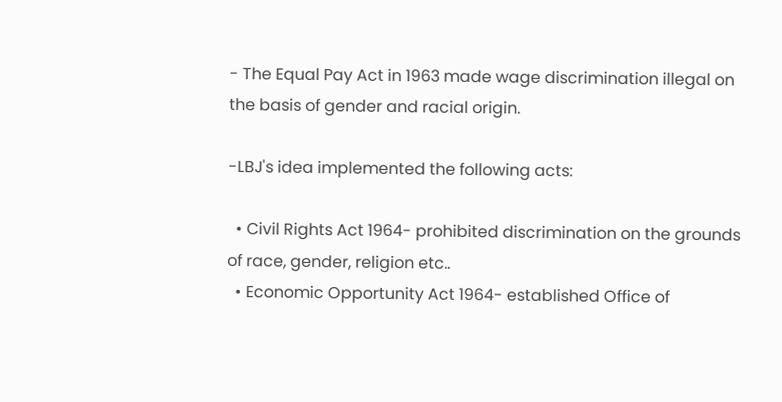- The Equal Pay Act in 1963 made wage discrimination illegal on the basis of gender and racial origin.

-LBJ's idea implemented the following acts:

  • Civil Rights Act 1964- prohibited discrimination on the grounds of race, gender, religion etc..
  • Economic Opportunity Act 1964- established Office of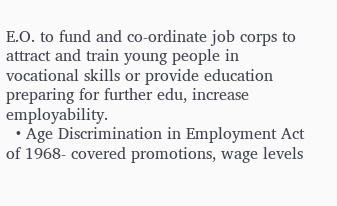E.O. to fund and co-ordinate job corps to attract and train young people in vocational skills or provide education preparing for further edu, increase employability.
  • Age Discrimination in Employment Act of 1968- covered promotions, wage levels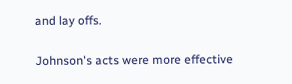and lay offs.

Johnson's acts were more effective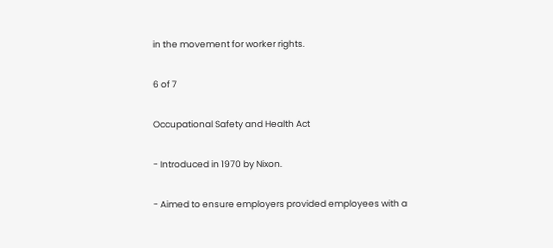in the movement for worker rights.

6 of 7

Occupational Safety and Health Act

- Introduced in 1970 by Nixon.

- Aimed to ensure employers provided employees with a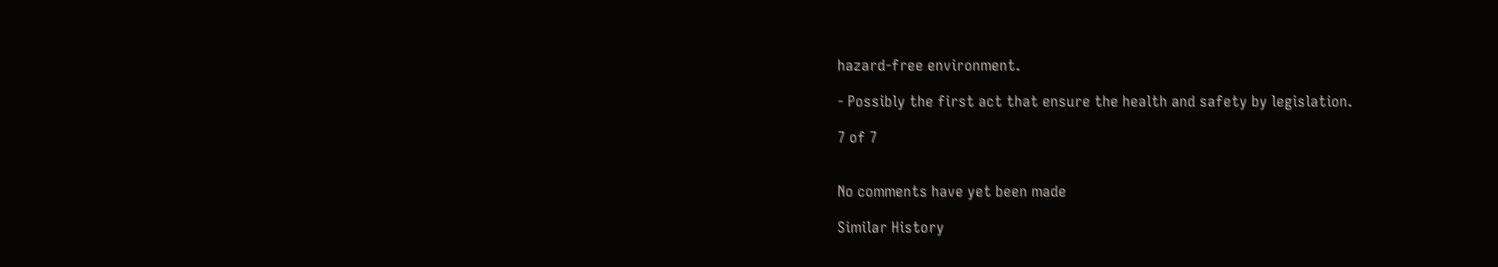hazard-free environment.

- Possibly the first act that ensure the health and safety by legislation.

7 of 7


No comments have yet been made

Similar History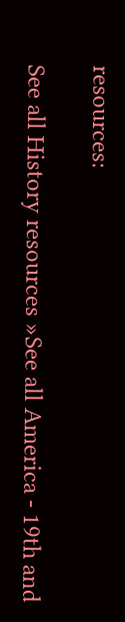resources:

See all History resources »See all America - 19th and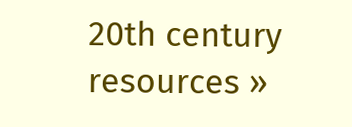20th century resources »